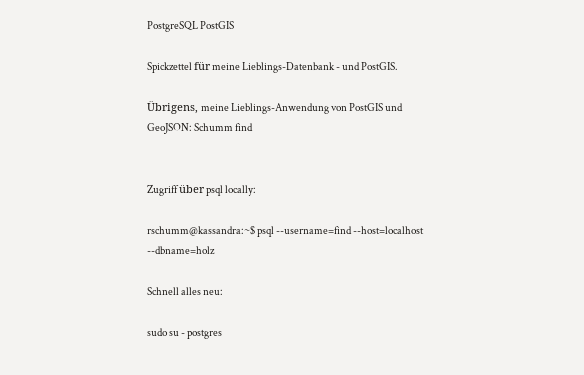PostgreSQL PostGIS

Spickzettel für meine Lieblings-Datenbank - und PostGIS.

Übrigens, meine Lieblings-Anwendung von PostGIS und GeoJSON: Schumm find


Zugriff über psql locally:

rschumm@kassandra:~$ psql --username=find --host=localhost --dbname=holz

Schnell alles neu:

sudo su - postgres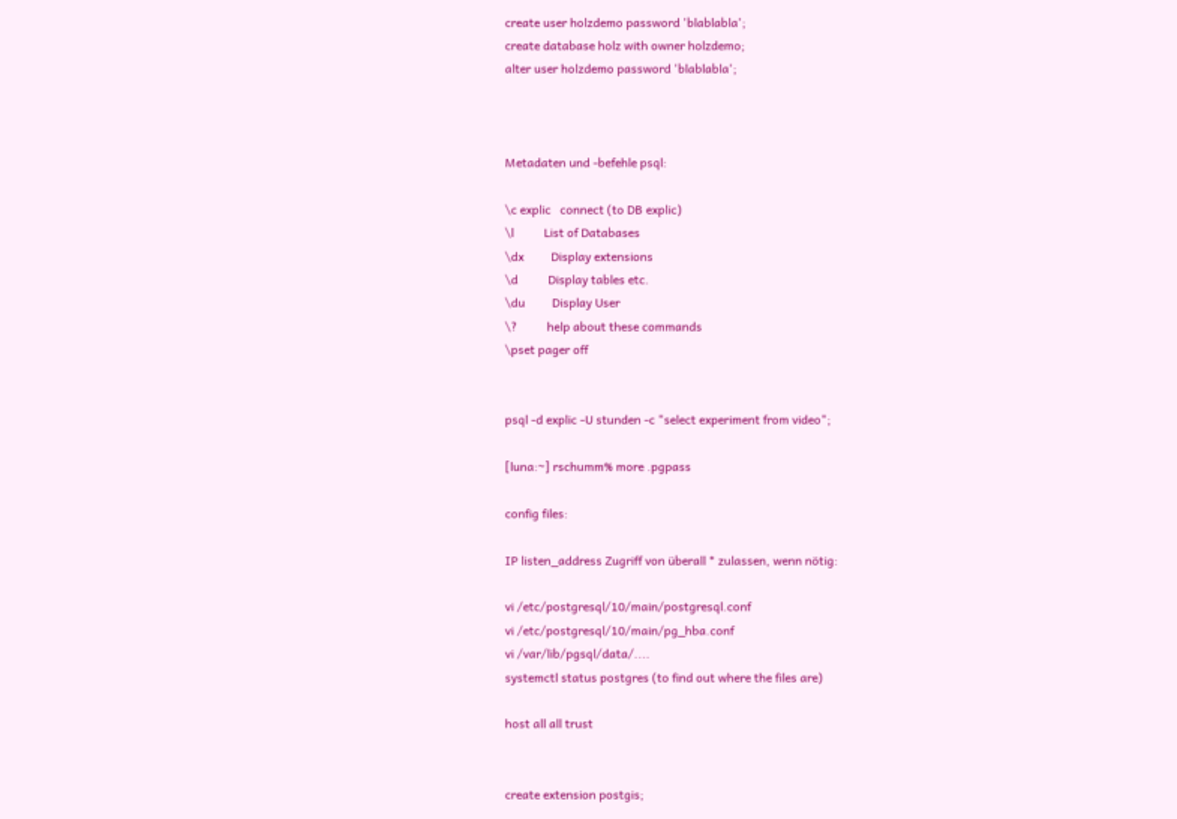create user holzdemo password 'blablabla';
create database holz with owner holzdemo;
alter user holzdemo password 'blablabla';



Metadaten und -befehle psql:

\c explic   connect (to DB explic)
\l          List of Databases
\dx         Display extensions
\d          Display tables etc.
\du         Display User
\?          help about these commands
\pset pager off


psql -d explic -U stunden -c "select experiment from video";

[luna:~] rschumm% more .pgpass

config files:

IP listen_address Zugriff von überall * zulassen, wenn nötig:

vi /etc/postgresql/10/main/postgresql.conf
vi /etc/postgresql/10/main/pg_hba.conf
vi /var/lib/pgsql/data/....
systemctl status postgres (to find out where the files are)

host all all trust


create extension postgis;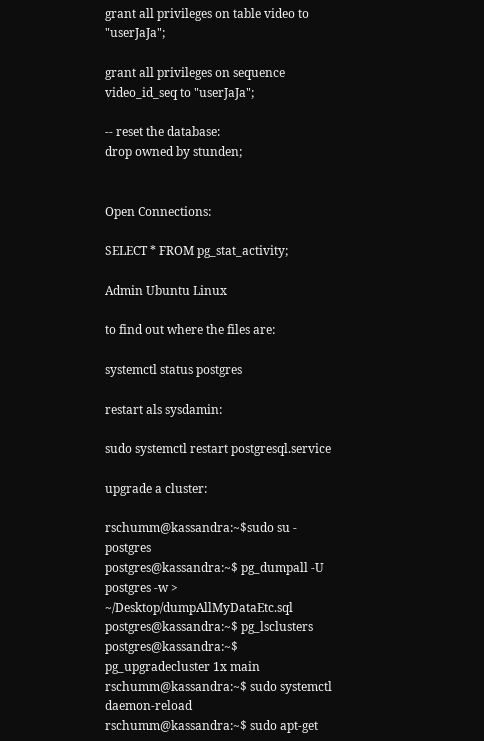grant all privileges on table video to "userJaJa";

grant all privileges on sequence video_id_seq to "userJaJa";

-- reset the database:
drop owned by stunden;


Open Connections:

SELECT * FROM pg_stat_activity;

Admin Ubuntu Linux

to find out where the files are:

systemctl status postgres

restart als sysdamin:

sudo systemctl restart postgresql.service

upgrade a cluster:

rschumm@kassandra:~$sudo su - postgres
postgres@kassandra:~$ pg_dumpall -U postgres -w > ~/Desktop/dumpAllMyDataEtc.sql
postgres@kassandra:~$ pg_lsclusters
postgres@kassandra:~$ pg_upgradecluster 1x main
rschumm@kassandra:~$ sudo systemctl daemon-reload
rschumm@kassandra:~$ sudo apt-get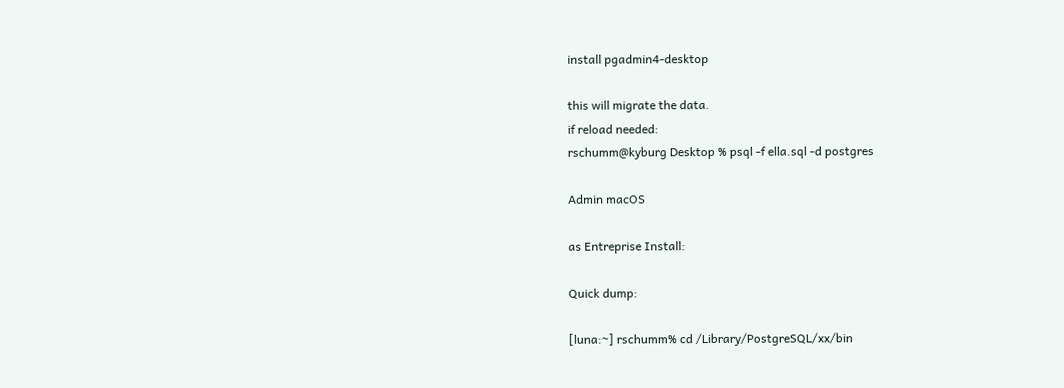install pgadmin4-desktop

this will migrate the data.
if reload needed:
rschumm@kyburg Desktop % psql -f ella.sql -d postgres

Admin macOS

as Entreprise Install:

Quick dump:

[luna:~] rschumm% cd /Library/PostgreSQL/xx/bin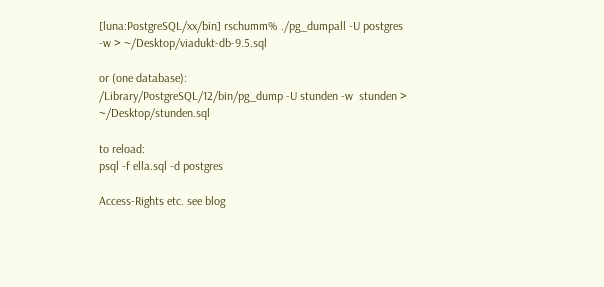[luna:PostgreSQL/xx/bin] rschumm% ./pg_dumpall -U postgres -w > ~/Desktop/viadukt-db-9.5.sql

or (one database):
/Library/PostgreSQL/12/bin/pg_dump -U stunden -w  stunden > ~/Desktop/stunden.sql

to reload:
psql -f ella.sql -d postgres

Access-Rights etc. see blog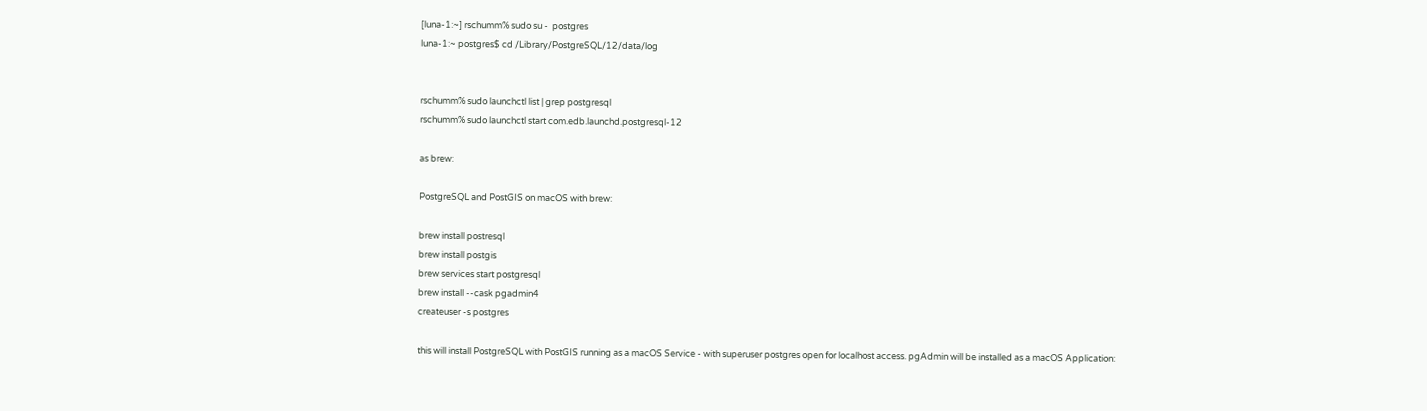[luna-1:~] rschumm% sudo su -  postgres
luna-1:~ postgres$ cd /Library/PostgreSQL/12/data/log


rschumm% sudo launchctl list | grep postgresql
rschumm% sudo launchctl start com.edb.launchd.postgresql-12

as brew:

PostgreSQL and PostGIS on macOS with brew:

brew install postresql
brew install postgis
brew services start postgresql
brew install --cask pgadmin4
createuser -s postgres

this will install PostgreSQL with PostGIS running as a macOS Service - with superuser postgres open for localhost access. pgAdmin will be installed as a macOS Application: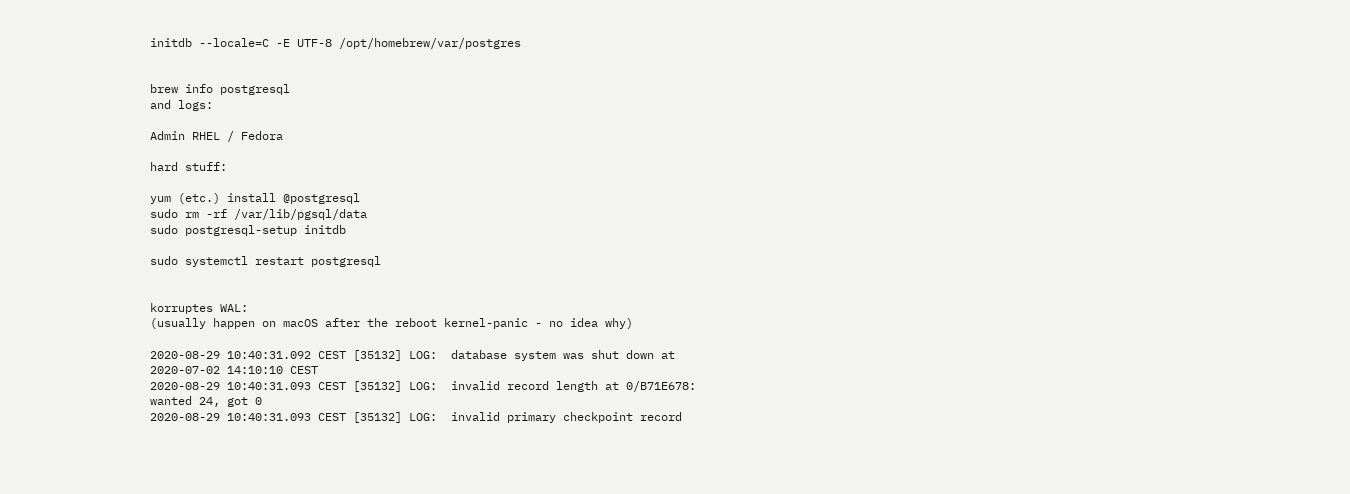initdb --locale=C -E UTF-8 /opt/homebrew/var/postgres


brew info postgresql
and logs:

Admin RHEL / Fedora

hard stuff:

yum (etc.) install @postgresql
sudo rm -rf /var/lib/pgsql/data
sudo postgresql-setup initdb

sudo systemctl restart postgresql


korruptes WAL:
(usually happen on macOS after the reboot kernel-panic - no idea why)

2020-08-29 10:40:31.092 CEST [35132] LOG:  database system was shut down at 2020-07-02 14:10:10 CEST
2020-08-29 10:40:31.093 CEST [35132] LOG:  invalid record length at 0/B71E678: wanted 24, got 0
2020-08-29 10:40:31.093 CEST [35132] LOG:  invalid primary checkpoint record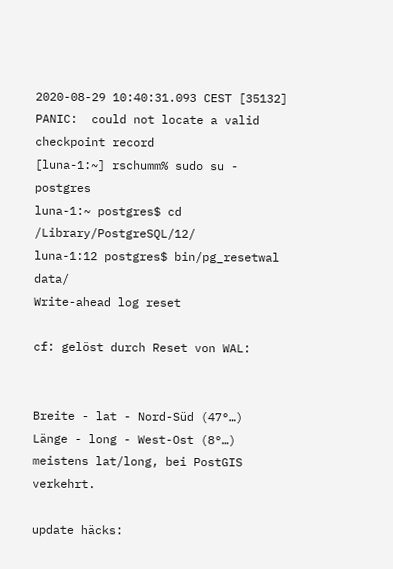2020-08-29 10:40:31.093 CEST [35132] PANIC:  could not locate a valid checkpoint record
[luna-1:~] rschumm% sudo su -  postgres
luna-1:~ postgres$ cd /Library/PostgreSQL/12/
luna-1:12 postgres$ bin/pg_resetwal data/
Write-ahead log reset

cf: gelöst durch Reset von WAL:


Breite - lat - Nord-Süd (47°…)
Länge - long - West-Ost (8°…)
meistens lat/long, bei PostGIS verkehrt.

update häcks: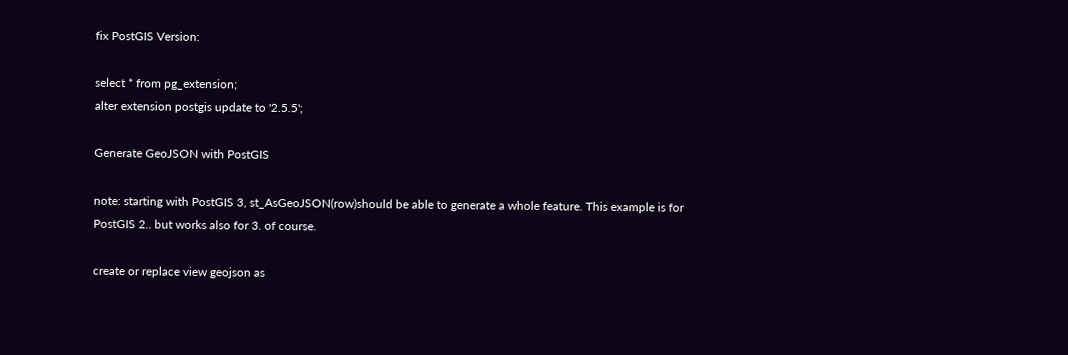fix PostGIS Version:

select * from pg_extension;
alter extension postgis update to '2.5.5';

Generate GeoJSON with PostGIS

note: starting with PostGIS 3, st_AsGeoJSON(row)should be able to generate a whole feature. This example is for PostGIS 2.. but works also for 3. of course.

create or replace view geojson as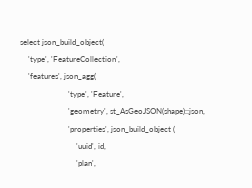select json_build_object(
    'type', 'FeatureCollection',
    'features', json_agg(
                        'type', 'Feature',
                        'geometry', st_AsGeoJSON(shape)::json,
                        'properties', json_build_object (
                            'uuid', id,
                            'plan',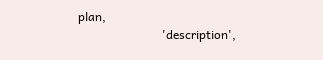plan,
                            'description',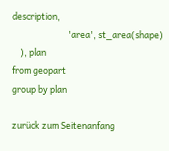description,
                            'area', st_area(shape)
    ), plan
from geopart
group by plan

zurück zum Seitenanfang